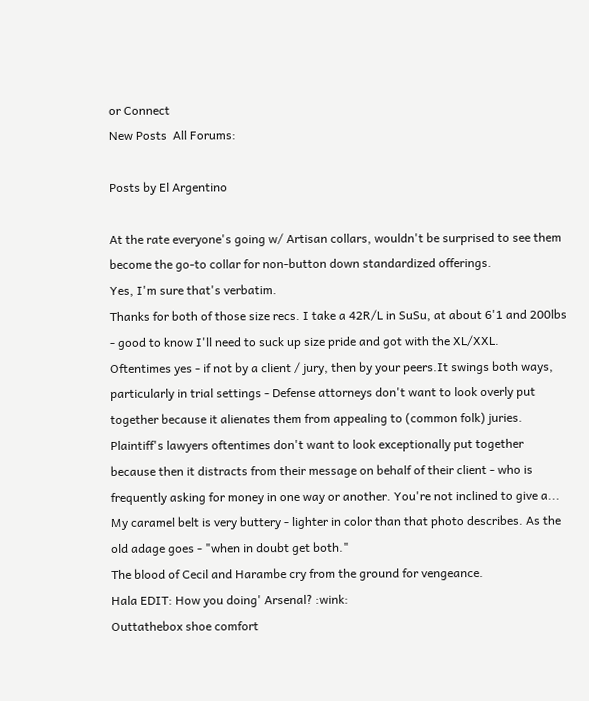or Connect
New Posts  All Forums:

Posts by El Argentino

At the rate everyone's going w/ Artisan collars, wouldn't be surprised to see them become the go-to collar for non-button down standardized offerings.
Yes, I'm sure that's verbatim.
Thanks for both of those size recs. I take a 42R/L in SuSu, at about 6'1 and 200lbs - good to know I'll need to suck up size pride and got with the XL/XXL.
Oftentimes yes - if not by a client / jury, then by your peers.It swings both ways, particularly in trial settings - Defense attorneys don't want to look overly put together because it alienates them from appealing to (common folk) juries. Plaintiff's lawyers oftentimes don't want to look exceptionally put together because then it distracts from their message on behalf of their client - who is frequently asking for money in one way or another. You're not inclined to give a...
My caramel belt is very buttery - lighter in color than that photo describes. As the old adage goes - "when in doubt get both."
The blood of Cecil and Harambe cry from the ground for vengeance.
Hala EDIT: How you doing' Arsenal? :wink:
Outtathebox shoe comfort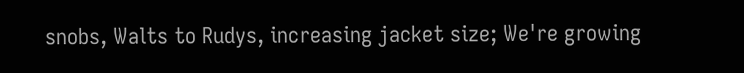snobs, Walts to Rudys, increasing jacket size; We're growing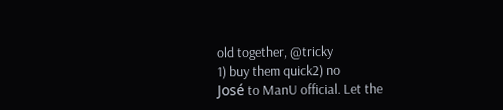old together, @tricky
1) buy them quick2) no
José to ManU official. Let the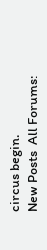circus begin.
New Posts  All Forums: